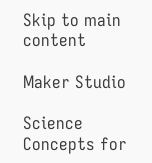Skip to main content

Maker Studio

Science Concepts for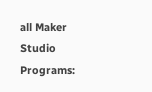all Maker Studio Programs: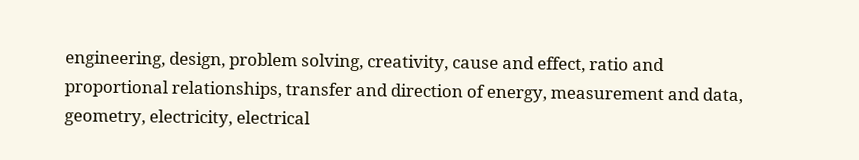engineering, design, problem solving, creativity, cause and effect, ratio and proportional relationships, transfer and direction of energy, measurement and data, geometry, electricity, electrical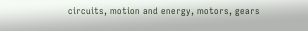circuits, motion and energy, motors, gears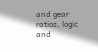and gear ratios, logic and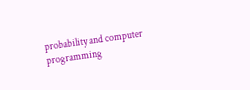probability and computer programming